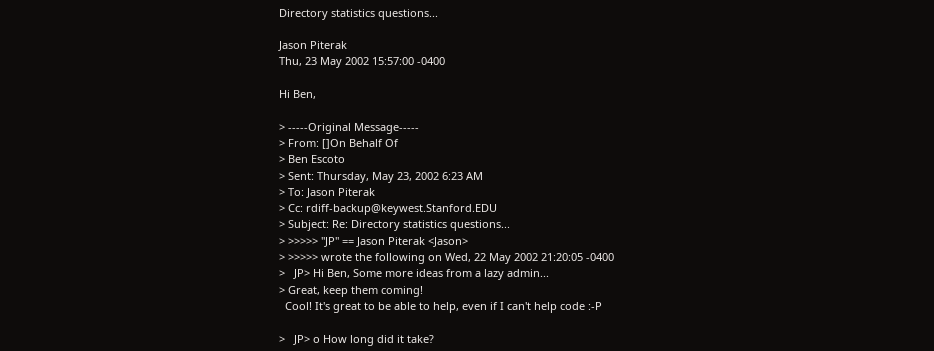Directory statistics questions...

Jason Piterak
Thu, 23 May 2002 15:57:00 -0400

Hi Ben,

> -----Original Message-----
> From: []On Behalf Of
> Ben Escoto
> Sent: Thursday, May 23, 2002 6:23 AM
> To: Jason Piterak
> Cc: rdiff-backup@keywest.Stanford.EDU
> Subject: Re: Directory statistics questions...
> >>>>> "JP" == Jason Piterak <Jason>
> >>>>> wrote the following on Wed, 22 May 2002 21:20:05 -0400
>   JP> Hi Ben, Some more ideas from a lazy admin...
> Great, keep them coming!
  Cool! It's great to be able to help, even if I can't help code :-P

>   JP> o How long did it take?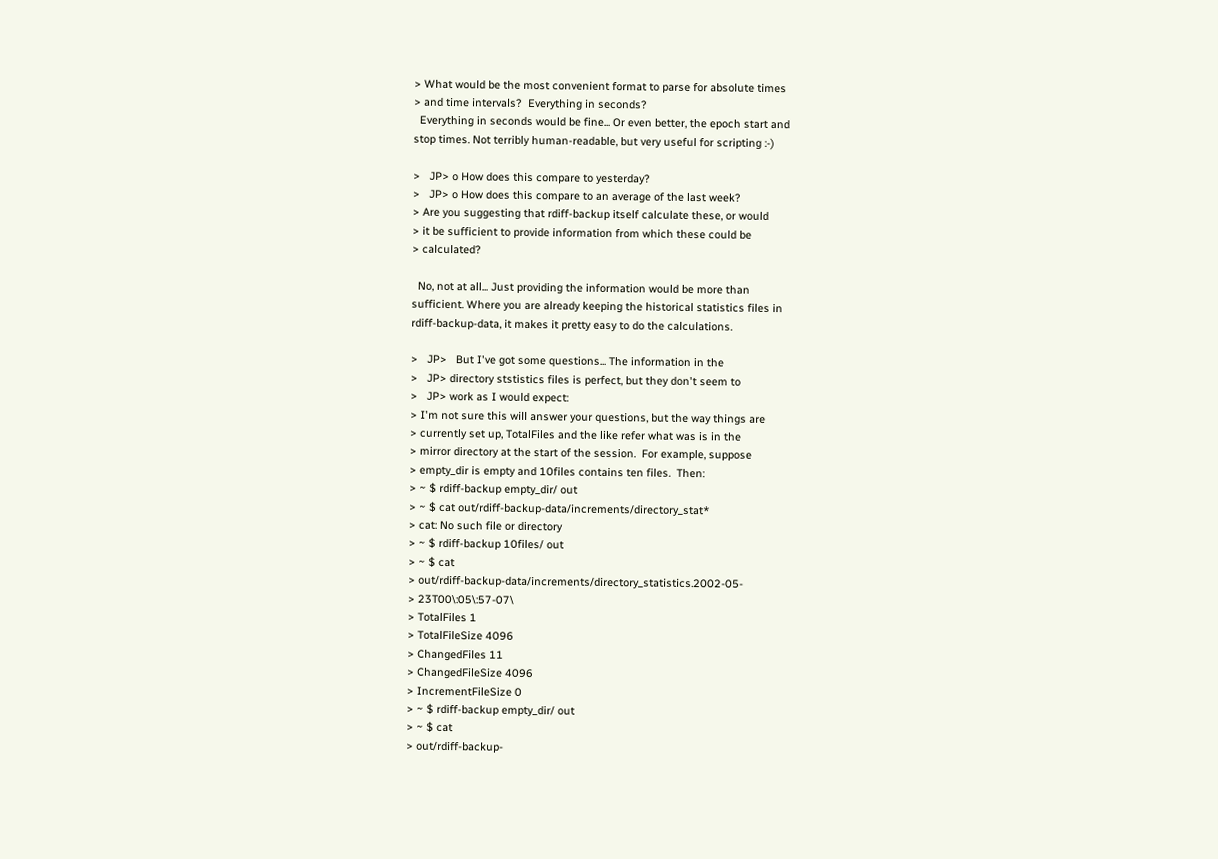> What would be the most convenient format to parse for absolute times
> and time intervals?  Everything in seconds?
  Everything in seconds would be fine... Or even better, the epoch start and
stop times. Not terribly human-readable, but very useful for scripting :-)

>   JP> o How does this compare to yesterday?
>   JP> o How does this compare to an average of the last week?
> Are you suggesting that rdiff-backup itself calculate these, or would
> it be sufficient to provide information from which these could be
> calculated?

  No, not at all... Just providing the information would be more than
sufficient. Where you are already keeping the historical statistics files in
rdiff-backup-data, it makes it pretty easy to do the calculations.

>   JP>   But I've got some questions... The information in the
>   JP> directory ststistics files is perfect, but they don't seem to
>   JP> work as I would expect:
> I'm not sure this will answer your questions, but the way things are
> currently set up, TotalFiles and the like refer what was is in the
> mirror directory at the start of the session.  For example, suppose
> empty_dir is empty and 10files contains ten files.  Then:
> ~ $ rdiff-backup empty_dir/ out
> ~ $ cat out/rdiff-backup-data/increments/directory_stat*
> cat: No such file or directory
> ~ $ rdiff-backup 10files/ out
> ~ $ cat
> out/rdiff-backup-data/increments/directory_statistics.2002-05-
> 23T00\:05\:57-07\
> TotalFiles 1
> TotalFileSize 4096
> ChangedFiles 11
> ChangedFileSize 4096
> IncrementFileSize 0
> ~ $ rdiff-backup empty_dir/ out
> ~ $ cat
> out/rdiff-backup-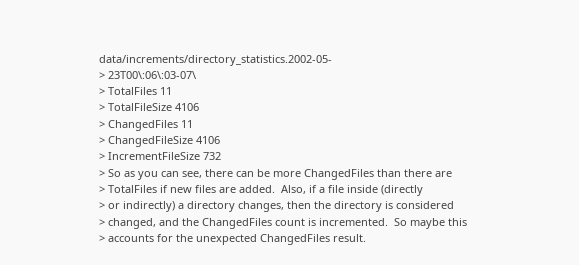data/increments/directory_statistics.2002-05-
> 23T00\:06\:03-07\
> TotalFiles 11
> TotalFileSize 4106
> ChangedFiles 11
> ChangedFileSize 4106
> IncrementFileSize 732
> So as you can see, there can be more ChangedFiles than there are
> TotalFiles if new files are added.  Also, if a file inside (directly
> or indirectly) a directory changes, then the directory is considered
> changed, and the ChangedFiles count is incremented.  So maybe this
> accounts for the unexpected ChangedFiles result.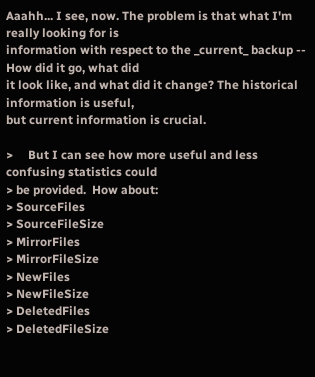Aaahh... I see, now. The problem is that what I'm really looking for is
information with respect to the _current_ backup -- How did it go, what did
it look like, and what did it change? The historical information is useful,
but current information is crucial.

>     But I can see how more useful and less confusing statistics could
> be provided.  How about:
> SourceFiles
> SourceFileSize
> MirrorFiles
> MirrorFileSize
> NewFiles
> NewFileSize
> DeletedFiles
> DeletedFileSize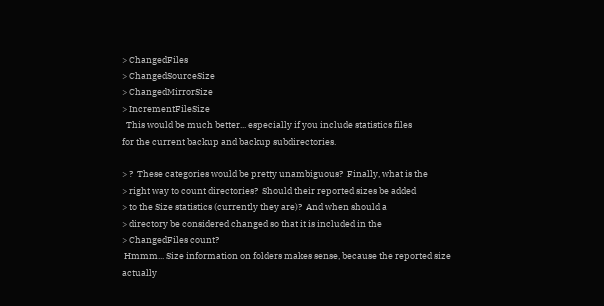> ChangedFiles
> ChangedSourceSize
> ChangedMirrorSize
> IncrementFileSize
  This would be much better... especially if you include statistics files
for the current backup and backup subdirectories.

> ?  These categories would be pretty unambiguous?  Finally, what is the
> right way to count directories?  Should their reported sizes be added
> to the Size statistics (currently they are)?  And when should a
> directory be considered changed so that it is included in the
> ChangedFiles count?
 Hmmm... Size information on folders makes sense, because the reported size
actually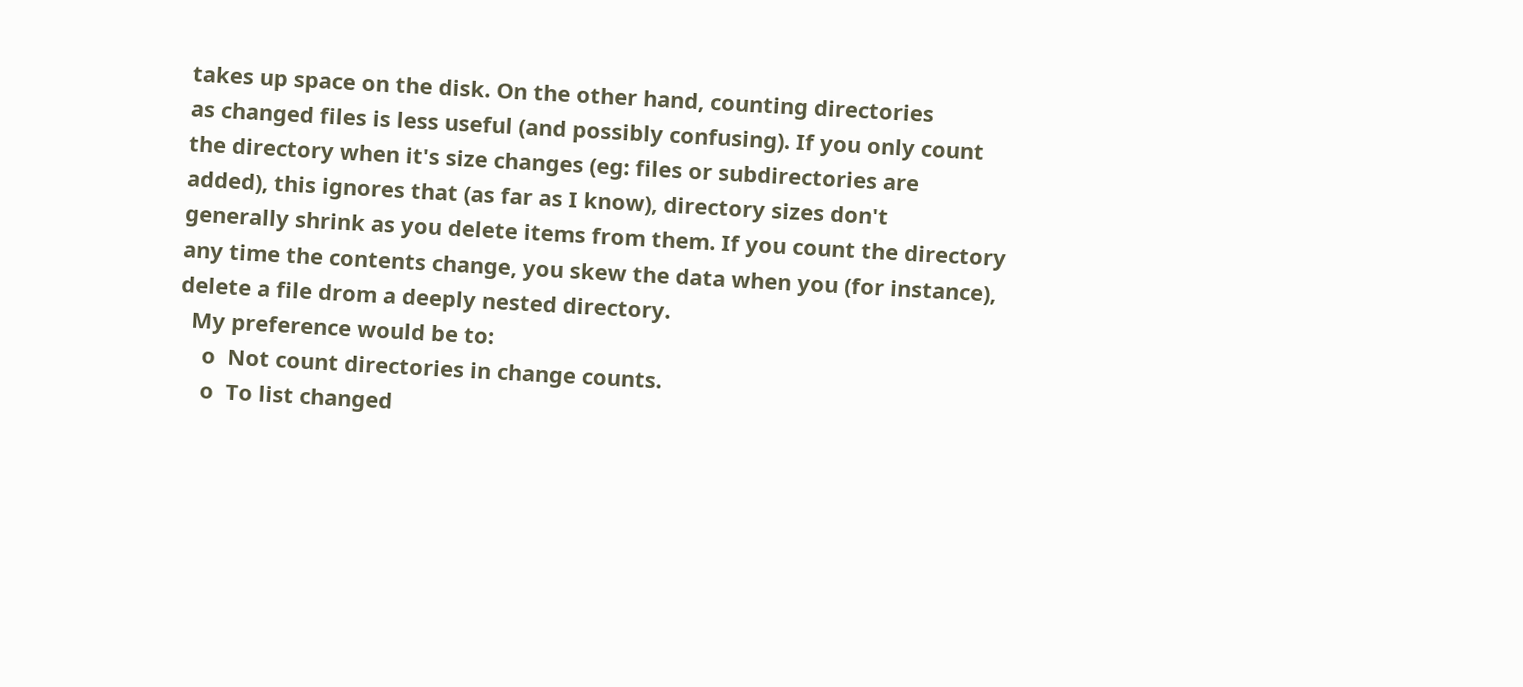takes up space on the disk. On the other hand, counting directories
as changed files is less useful (and possibly confusing). If you only count
the directory when it's size changes (eg: files or subdirectories are
added), this ignores that (as far as I know), directory sizes don't
generally shrink as you delete items from them. If you count the directory
any time the contents change, you skew the data when you (for instance),
delete a file drom a deeply nested directory.
  My preference would be to:
    o  Not count directories in change counts.
    o  To list changed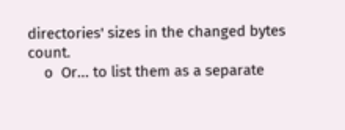directories' sizes in the changed bytes count.
    o  Or... to list them as a separate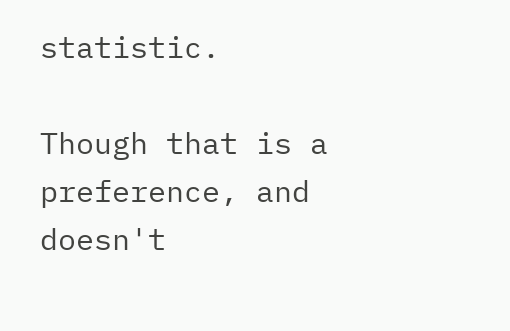statistic.

Though that is a preference, and doesn't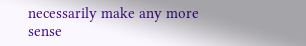necessarily make any more sense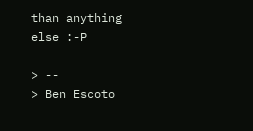than anything else :-P

> --
> Ben Escoto